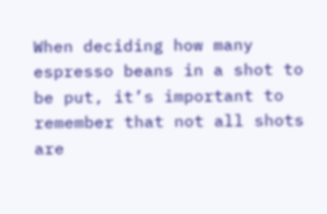When deciding how many espresso beans in a shot to be put, it’s important to remember that not all shots are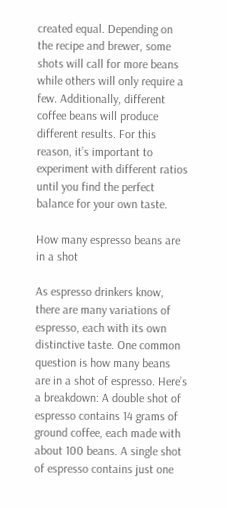created equal. Depending on the recipe and brewer, some shots will call for more beans while others will only require a few. Additionally, different coffee beans will produce different results. For this reason, it’s important to experiment with different ratios until you find the perfect balance for your own taste.

How many espresso beans are in a shot

As espresso drinkers know, there are many variations of espresso, each with its own distinctive taste. One common question is how many beans are in a shot of espresso. Here’s a breakdown: A double shot of espresso contains 14 grams of ground coffee, each made with about 100 beans. A single shot of espresso contains just one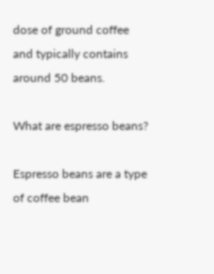dose of ground coffee and typically contains around 50 beans.

What are espresso beans?

Espresso beans are a type of coffee bean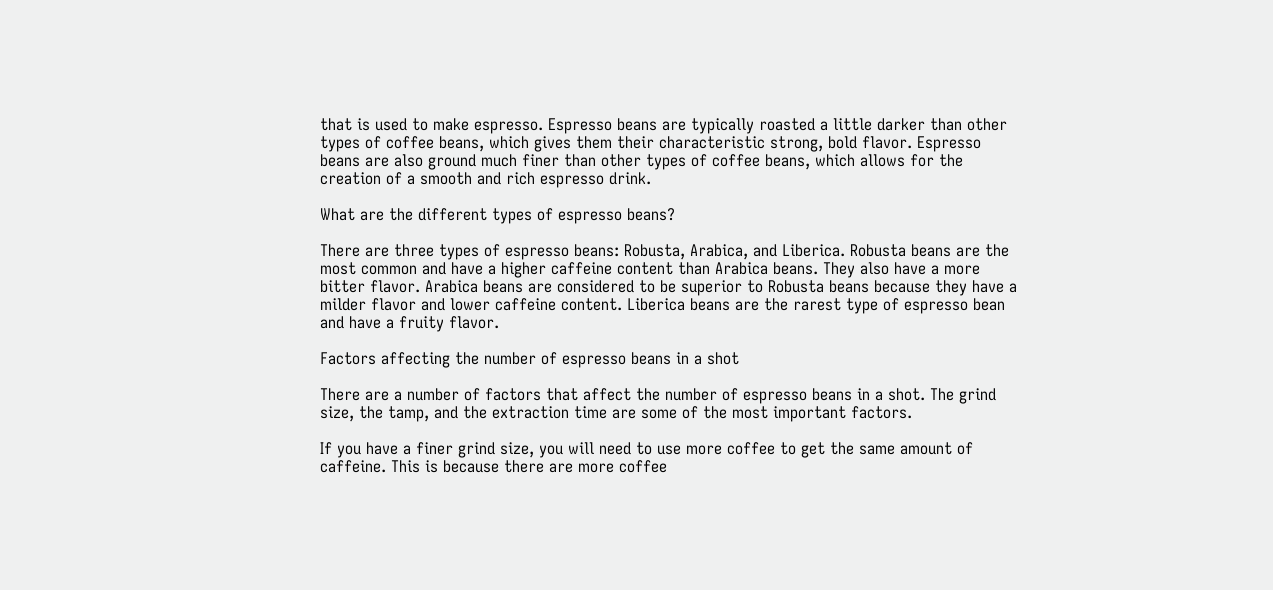that is used to make espresso. Espresso beans are typically roasted a little darker than other types of coffee beans, which gives them their characteristic strong, bold flavor. Espresso beans are also ground much finer than other types of coffee beans, which allows for the creation of a smooth and rich espresso drink.

What are the different types of espresso beans?

There are three types of espresso beans: Robusta, Arabica, and Liberica. Robusta beans are the most common and have a higher caffeine content than Arabica beans. They also have a more bitter flavor. Arabica beans are considered to be superior to Robusta beans because they have a milder flavor and lower caffeine content. Liberica beans are the rarest type of espresso bean and have a fruity flavor.

Factors affecting the number of espresso beans in a shot

There are a number of factors that affect the number of espresso beans in a shot. The grind size, the tamp, and the extraction time are some of the most important factors.

If you have a finer grind size, you will need to use more coffee to get the same amount of caffeine. This is because there are more coffee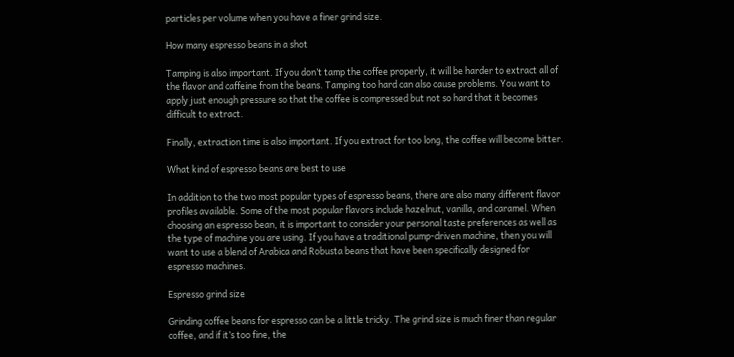particles per volume when you have a finer grind size.

How many espresso beans in a shot

Tamping is also important. If you don’t tamp the coffee properly, it will be harder to extract all of the flavor and caffeine from the beans. Tamping too hard can also cause problems. You want to apply just enough pressure so that the coffee is compressed but not so hard that it becomes difficult to extract.

Finally, extraction time is also important. If you extract for too long, the coffee will become bitter.

What kind of espresso beans are best to use

In addition to the two most popular types of espresso beans, there are also many different flavor profiles available. Some of the most popular flavors include hazelnut, vanilla, and caramel. When choosing an espresso bean, it is important to consider your personal taste preferences as well as the type of machine you are using. If you have a traditional pump-driven machine, then you will want to use a blend of Arabica and Robusta beans that have been specifically designed for espresso machines.

Espresso grind size

Grinding coffee beans for espresso can be a little tricky. The grind size is much finer than regular coffee, and if it’s too fine, the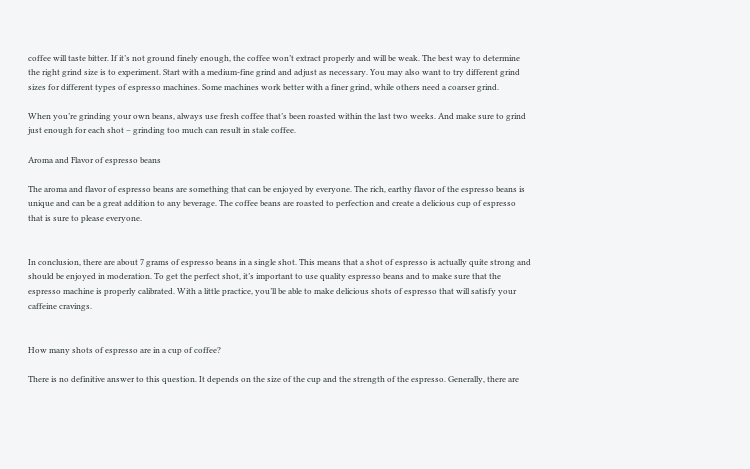coffee will taste bitter. If it’s not ground finely enough, the coffee won’t extract properly and will be weak. The best way to determine the right grind size is to experiment. Start with a medium-fine grind and adjust as necessary. You may also want to try different grind sizes for different types of espresso machines. Some machines work better with a finer grind, while others need a coarser grind.

When you’re grinding your own beans, always use fresh coffee that’s been roasted within the last two weeks. And make sure to grind just enough for each shot – grinding too much can result in stale coffee.

Aroma and Flavor of espresso beans

The aroma and flavor of espresso beans are something that can be enjoyed by everyone. The rich, earthy flavor of the espresso beans is unique and can be a great addition to any beverage. The coffee beans are roasted to perfection and create a delicious cup of espresso that is sure to please everyone.


In conclusion, there are about 7 grams of espresso beans in a single shot. This means that a shot of espresso is actually quite strong and should be enjoyed in moderation. To get the perfect shot, it’s important to use quality espresso beans and to make sure that the espresso machine is properly calibrated. With a little practice, you’ll be able to make delicious shots of espresso that will satisfy your caffeine cravings.


How many shots of espresso are in a cup of coffee?

There is no definitive answer to this question. It depends on the size of the cup and the strength of the espresso. Generally, there are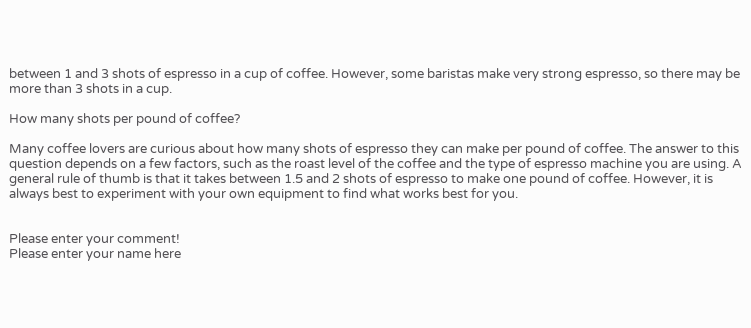between 1 and 3 shots of espresso in a cup of coffee. However, some baristas make very strong espresso, so there may be more than 3 shots in a cup.

How many shots per pound of coffee?

Many coffee lovers are curious about how many shots of espresso they can make per pound of coffee. The answer to this question depends on a few factors, such as the roast level of the coffee and the type of espresso machine you are using. A general rule of thumb is that it takes between 1.5 and 2 shots of espresso to make one pound of coffee. However, it is always best to experiment with your own equipment to find what works best for you.


Please enter your comment!
Please enter your name here